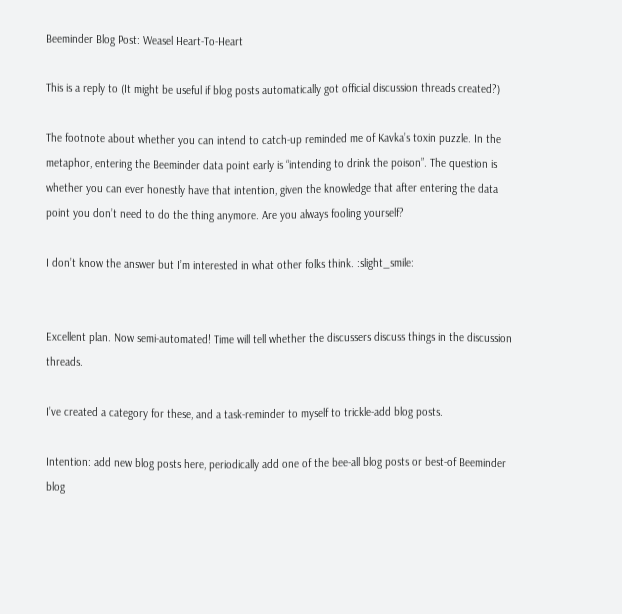Beeminder Blog Post: Weasel Heart-To-Heart

This is a reply to (It might be useful if blog posts automatically got official discussion threads created?)

The footnote about whether you can intend to catch-up reminded me of Kavka’s toxin puzzle. In the metaphor, entering the Beeminder data point early is “intending to drink the poison”. The question is whether you can ever honestly have that intention, given the knowledge that after entering the data point you don’t need to do the thing anymore. Are you always fooling yourself?

I don’t know the answer but I’m interested in what other folks think. :slight_smile:


Excellent plan. Now semi-automated! Time will tell whether the discussers discuss things in the discussion threads.

I’ve created a category for these, and a task-reminder to myself to trickle-add blog posts.

Intention: add new blog posts here, periodically add one of the bee-all blog posts or best-of Beeminder blog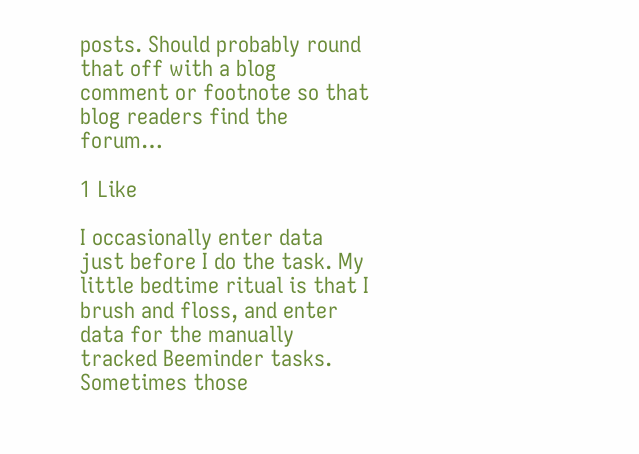posts. Should probably round that off with a blog comment or footnote so that blog readers find the forum…

1 Like

I occasionally enter data just before I do the task. My little bedtime ritual is that I brush and floss, and enter data for the manually tracked Beeminder tasks. Sometimes those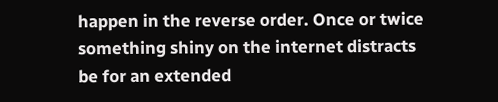happen in the reverse order. Once or twice something shiny on the internet distracts be for an extended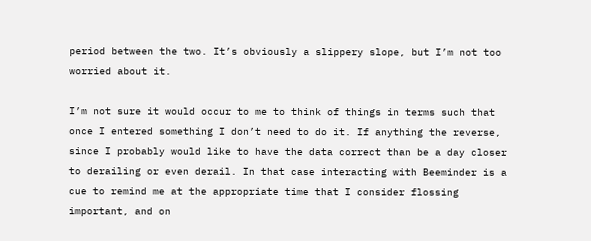period between the two. It’s obviously a slippery slope, but I’m not too worried about it.

I’m not sure it would occur to me to think of things in terms such that once I entered something I don’t need to do it. If anything the reverse, since I probably would like to have the data correct than be a day closer to derailing or even derail. In that case interacting with Beeminder is a cue to remind me at the appropriate time that I consider flossing important, and on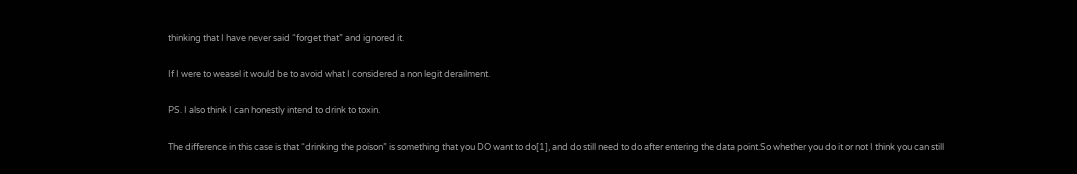thinking that I have never said “forget that” and ignored it.

If I were to weasel it would be to avoid what I considered a non legit derailment.

PS. I also think I can honestly intend to drink to toxin.

The difference in this case is that “drinking the poison” is something that you DO want to do[1], and do still need to do after entering the data point.So whether you do it or not I think you can still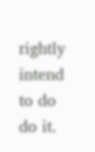rightly intend to do do it.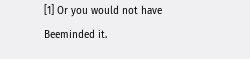[1] Or you would not have Beeminded it.